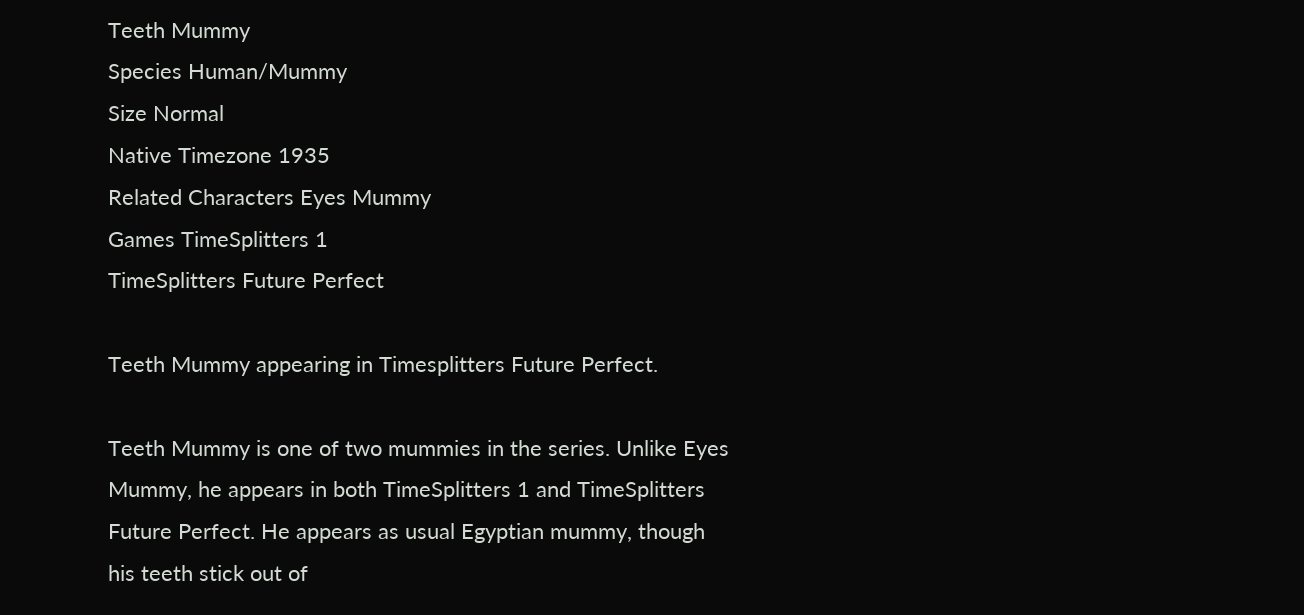Teeth Mummy
Species Human/Mummy
Size Normal
Native Timezone 1935
Related Characters Eyes Mummy
Games TimeSplitters 1
TimeSplitters Future Perfect

Teeth Mummy appearing in Timesplitters Future Perfect.

Teeth Mummy is one of two mummies in the series. Unlike Eyes Mummy, he appears in both TimeSplitters 1 and TimeSplitters Future Perfect. He appears as usual Egyptian mummy, though his teeth stick out of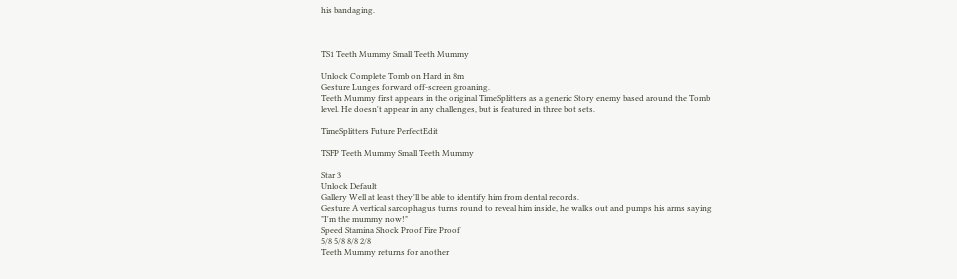his bandaging.



TS1 Teeth Mummy Small Teeth Mummy

Unlock Complete Tomb on Hard in 8m
Gesture Lunges forward off-screen groaning.
Teeth Mummy first appears in the original TimeSplitters as a generic Story enemy based around the Tomb level. He doesn't appear in any challenges, but is featured in three bot sets.

TimeSplitters Future PerfectEdit

TSFP Teeth Mummy Small Teeth Mummy

Star 3
Unlock Default
Gallery Well at least they'll be able to identify him from dental records.
Gesture A vertical sarcophagus turns round to reveal him inside, he walks out and pumps his arms saying "I'm the mummy now!"
Speed Stamina Shock Proof Fire Proof
5/8 5/8 8/8 2/8
Teeth Mummy returns for another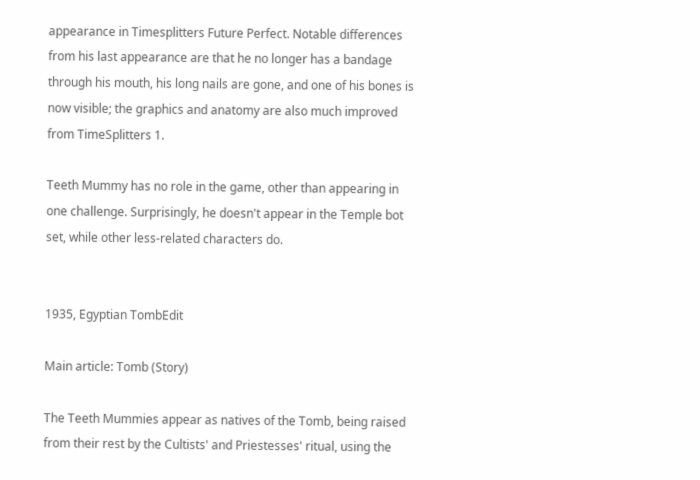appearance in Timesplitters Future Perfect. Notable differences from his last appearance are that he no longer has a bandage through his mouth, his long nails are gone, and one of his bones is now visible; the graphics and anatomy are also much improved from TimeSplitters 1.

Teeth Mummy has no role in the game, other than appearing in one challenge. Surprisingly, he doesn't appear in the Temple bot set, while other less-related characters do.


1935, Egyptian TombEdit

Main article: Tomb (Story)

The Teeth Mummies appear as natives of the Tomb, being raised from their rest by the Cultists' and Priestesses' ritual, using the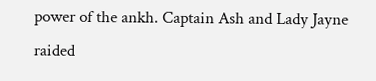power of the ankh. Captain Ash and Lady Jayne raided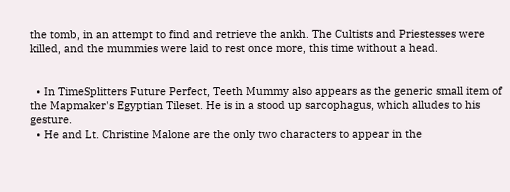the tomb, in an attempt to find and retrieve the ankh. The Cultists and Priestesses were killed, and the mummies were laid to rest once more, this time without a head.


  • In TimeSplitters Future Perfect, Teeth Mummy also appears as the generic small item of the Mapmaker's Egyptian Tileset. He is in a stood up sarcophagus, which alludes to his gesture.
  • He and Lt. Christine Malone are the only two characters to appear in the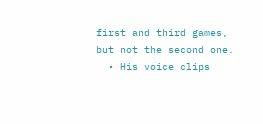first and third games, but not the second one.
  • His voice clips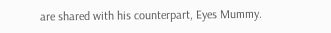are shared with his counterpart, Eyes Mummy.